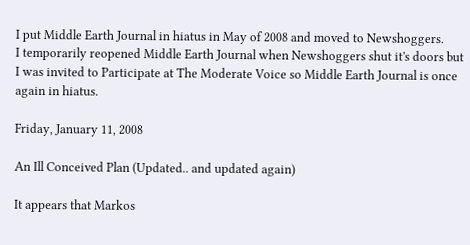I put Middle Earth Journal in hiatus in May of 2008 and moved to Newshoggers.
I temporarily reopened Middle Earth Journal when Newshoggers shut it's doors but I was invited to Participate at The Moderate Voice so Middle Earth Journal is once again in hiatus.

Friday, January 11, 2008

An Ill Conceived Plan (Updated.. and updated again)

It appears that Markos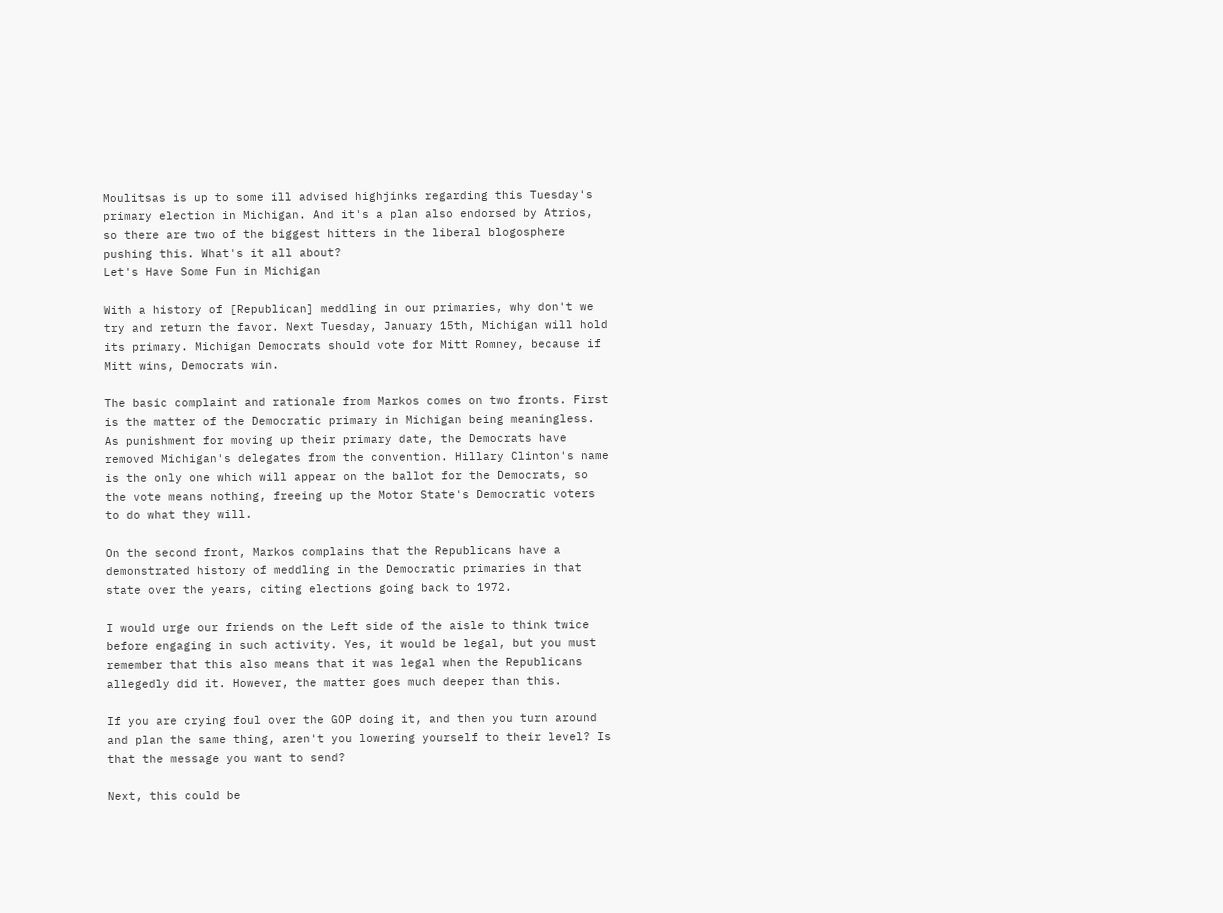Moulitsas is up to some ill advised highjinks regarding this Tuesday's primary election in Michigan. And it's a plan also endorsed by Atrios, so there are two of the biggest hitters in the liberal blogosphere pushing this. What's it all about?
Let's Have Some Fun in Michigan

With a history of [Republican] meddling in our primaries, why don't we try and return the favor. Next Tuesday, January 15th, Michigan will hold its primary. Michigan Democrats should vote for Mitt Romney, because if Mitt wins, Democrats win.

The basic complaint and rationale from Markos comes on two fronts. First is the matter of the Democratic primary in Michigan being meaningless. As punishment for moving up their primary date, the Democrats have removed Michigan's delegates from the convention. Hillary Clinton's name is the only one which will appear on the ballot for the Democrats, so the vote means nothing, freeing up the Motor State's Democratic voters to do what they will.

On the second front, Markos complains that the Republicans have a demonstrated history of meddling in the Democratic primaries in that state over the years, citing elections going back to 1972.

I would urge our friends on the Left side of the aisle to think twice before engaging in such activity. Yes, it would be legal, but you must remember that this also means that it was legal when the Republicans allegedly did it. However, the matter goes much deeper than this.

If you are crying foul over the GOP doing it, and then you turn around and plan the same thing, aren't you lowering yourself to their level? Is that the message you want to send?

Next, this could be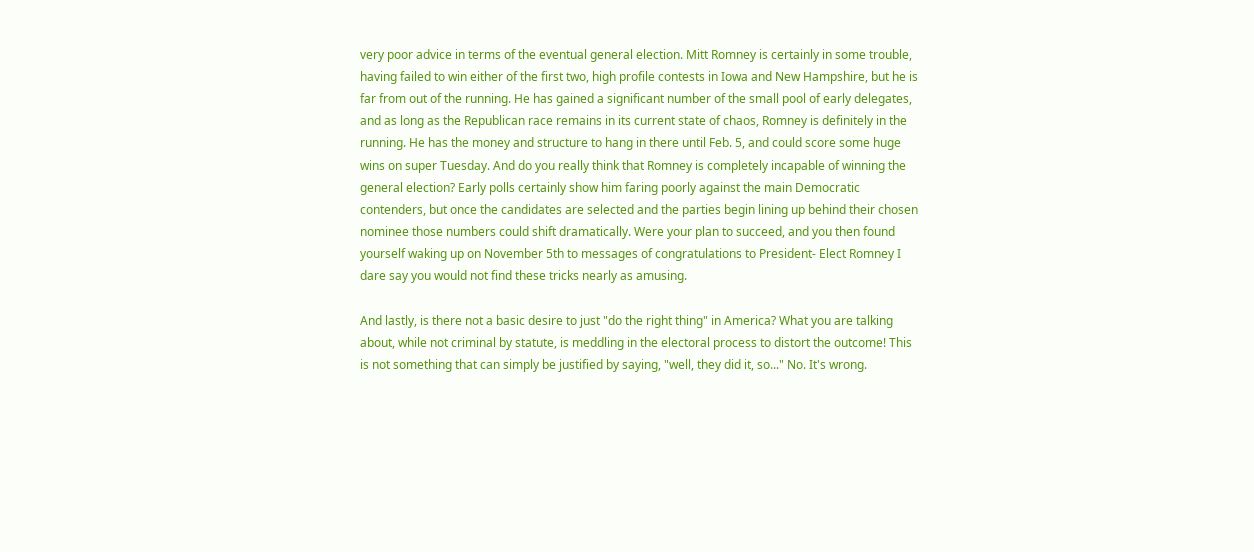very poor advice in terms of the eventual general election. Mitt Romney is certainly in some trouble, having failed to win either of the first two, high profile contests in Iowa and New Hampshire, but he is far from out of the running. He has gained a significant number of the small pool of early delegates, and as long as the Republican race remains in its current state of chaos, Romney is definitely in the running. He has the money and structure to hang in there until Feb. 5, and could score some huge wins on super Tuesday. And do you really think that Romney is completely incapable of winning the general election? Early polls certainly show him faring poorly against the main Democratic contenders, but once the candidates are selected and the parties begin lining up behind their chosen nominee those numbers could shift dramatically. Were your plan to succeed, and you then found yourself waking up on November 5th to messages of congratulations to President- Elect Romney I dare say you would not find these tricks nearly as amusing.

And lastly, is there not a basic desire to just "do the right thing" in America? What you are talking about, while not criminal by statute, is meddling in the electoral process to distort the outcome! This is not something that can simply be justified by saying, "well, they did it, so..." No. It's wrong.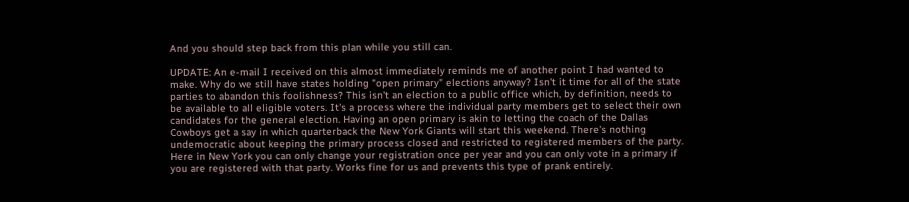And you should step back from this plan while you still can.

UPDATE: An e-mail I received on this almost immediately reminds me of another point I had wanted to make. Why do we still have states holding "open primary" elections anyway? Isn't it time for all of the state parties to abandon this foolishness? This isn't an election to a public office which, by definition, needs to be available to all eligible voters. It's a process where the individual party members get to select their own candidates for the general election. Having an open primary is akin to letting the coach of the Dallas Cowboys get a say in which quarterback the New York Giants will start this weekend. There's nothing undemocratic about keeping the primary process closed and restricted to registered members of the party. Here in New York you can only change your registration once per year and you can only vote in a primary if you are registered with that party. Works fine for us and prevents this type of prank entirely.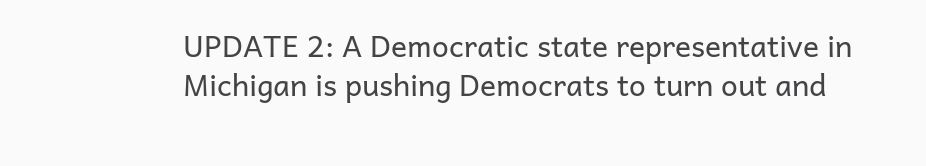UPDATE 2: A Democratic state representative in Michigan is pushing Democrats to turn out and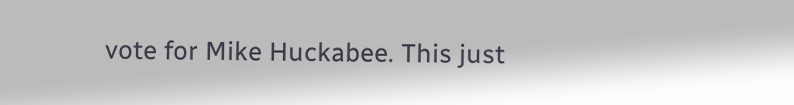vote for Mike Huckabee. This just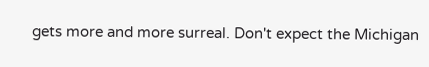gets more and more surreal. Don't expect the Michigan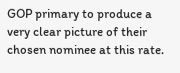GOP primary to produce a very clear picture of their chosen nominee at this rate.